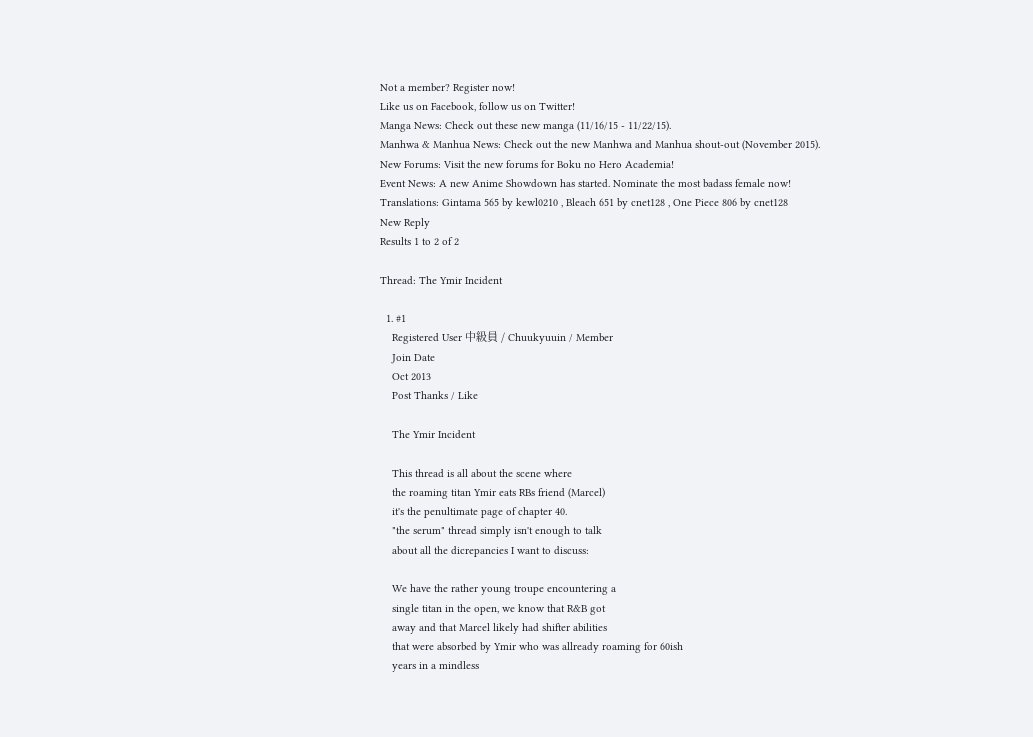Not a member? Register now!
Like us on Facebook, follow us on Twitter!
Manga News: Check out these new manga (11/16/15 - 11/22/15).
Manhwa & Manhua News: Check out the new Manhwa and Manhua shout-out (November 2015).
New Forums: Visit the new forums for Boku no Hero Academia!
Event News: A new Anime Showdown has started. Nominate the most badass female now!
Translations: Gintama 565 by kewl0210 , Bleach 651 by cnet128 , One Piece 806 by cnet128
New Reply
Results 1 to 2 of 2

Thread: The Ymir Incident

  1. #1
    Registered User 中級員 / Chuukyuuin / Member
    Join Date
    Oct 2013
    Post Thanks / Like

    The Ymir Incident

    This thread is all about the scene where
    the roaming titan Ymir eats RBs friend (Marcel)
    it's the penultimate page of chapter 40.
    "the serum" thread simply isn't enough to talk
    about all the dicrepancies I want to discuss:

    We have the rather young troupe encountering a
    single titan in the open, we know that R&B got
    away and that Marcel likely had shifter abilities
    that were absorbed by Ymir who was allready roaming for 60ish
    years in a mindless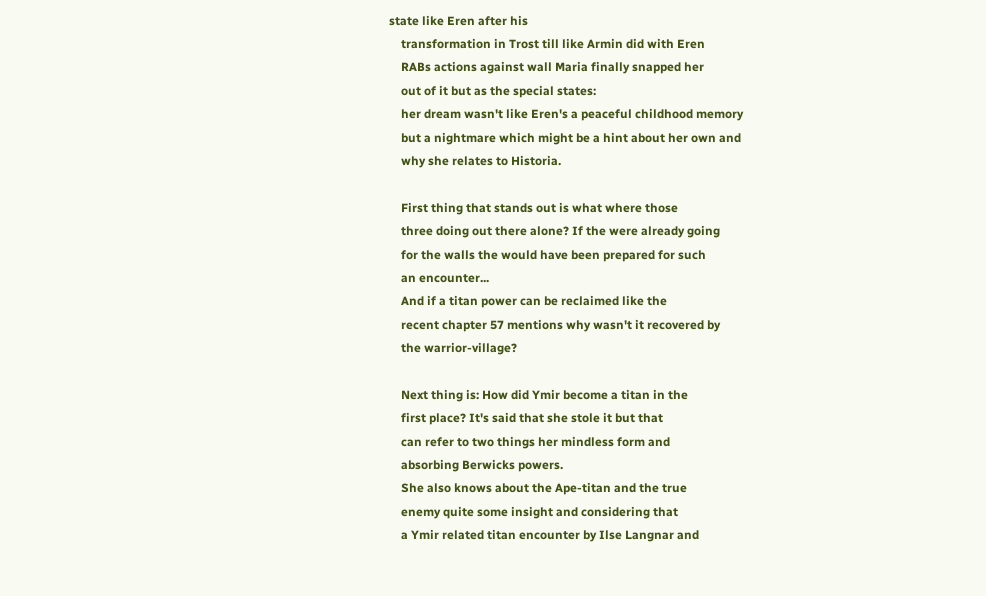state like Eren after his
    transformation in Trost till like Armin did with Eren
    RABs actions against wall Maria finally snapped her
    out of it but as the special states:
    her dream wasn't like Eren's a peaceful childhood memory
    but a nightmare which might be a hint about her own and
    why she relates to Historia.

    First thing that stands out is what where those
    three doing out there alone? If the were already going
    for the walls the would have been prepared for such
    an encounter...
    And if a titan power can be reclaimed like the
    recent chapter 57 mentions why wasn't it recovered by
    the warrior-village?

    Next thing is: How did Ymir become a titan in the
    first place? It's said that she stole it but that
    can refer to two things her mindless form and
    absorbing Berwicks powers.
    She also knows about the Ape-titan and the true
    enemy quite some insight and considering that
    a Ymir related titan encounter by Ilse Langnar and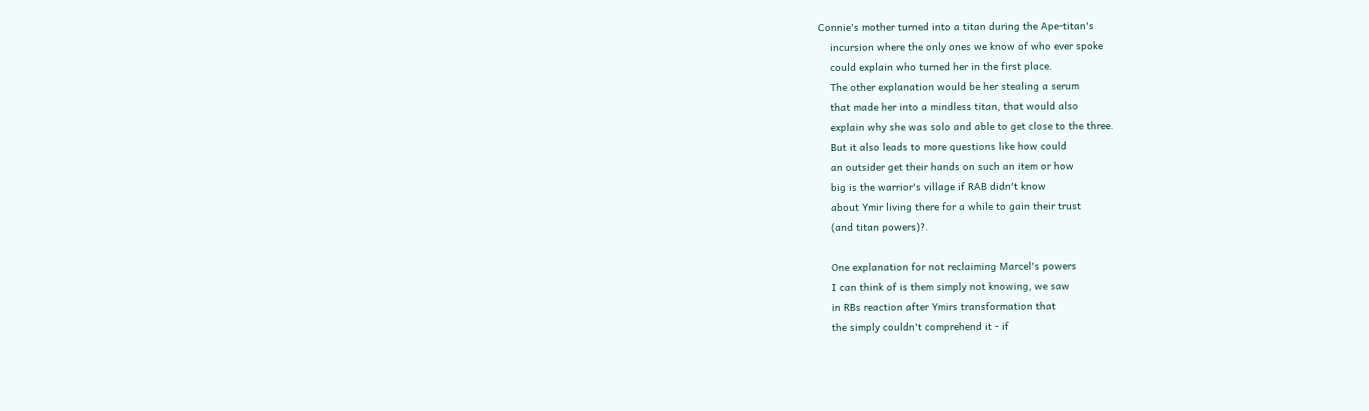Connie's mother turned into a titan during the Ape-titan's
    incursion where the only ones we know of who ever spoke
    could explain who turned her in the first place.
    The other explanation would be her stealing a serum
    that made her into a mindless titan, that would also
    explain why she was solo and able to get close to the three.
    But it also leads to more questions like how could
    an outsider get their hands on such an item or how
    big is the warrior's village if RAB didn't know
    about Ymir living there for a while to gain their trust
    (and titan powers)?.

    One explanation for not reclaiming Marcel's powers
    I can think of is them simply not knowing, we saw
    in RBs reaction after Ymirs transformation that
    the simply couldn't comprehend it - if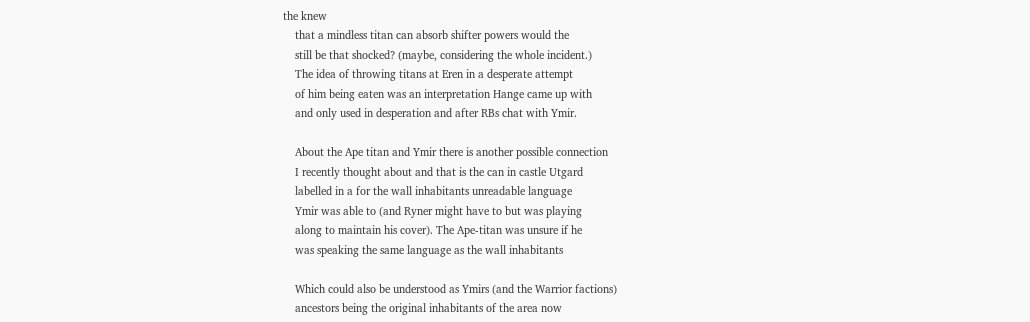the knew
    that a mindless titan can absorb shifter powers would the
    still be that shocked? (maybe, considering the whole incident.)
    The idea of throwing titans at Eren in a desperate attempt
    of him being eaten was an interpretation Hange came up with
    and only used in desperation and after RBs chat with Ymir.

    About the Ape titan and Ymir there is another possible connection
    I recently thought about and that is the can in castle Utgard
    labelled in a for the wall inhabitants unreadable language
    Ymir was able to (and Ryner might have to but was playing
    along to maintain his cover). The Ape-titan was unsure if he
    was speaking the same language as the wall inhabitants

    Which could also be understood as Ymirs (and the Warrior factions)
    ancestors being the original inhabitants of the area now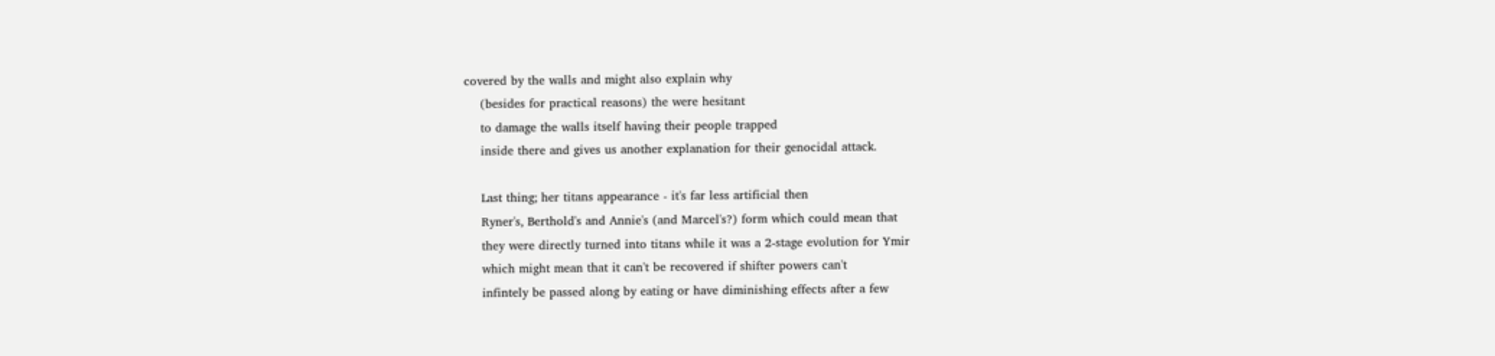covered by the walls and might also explain why
    (besides for practical reasons) the were hesitant
    to damage the walls itself having their people trapped
    inside there and gives us another explanation for their genocidal attack.

    Last thing; her titans appearance - it's far less artificial then
    Ryner's, Berthold's and Annie's (and Marcel's?) form which could mean that
    they were directly turned into titans while it was a 2-stage evolution for Ymir
    which might mean that it can't be recovered if shifter powers can't
    infintely be passed along by eating or have diminishing effects after a few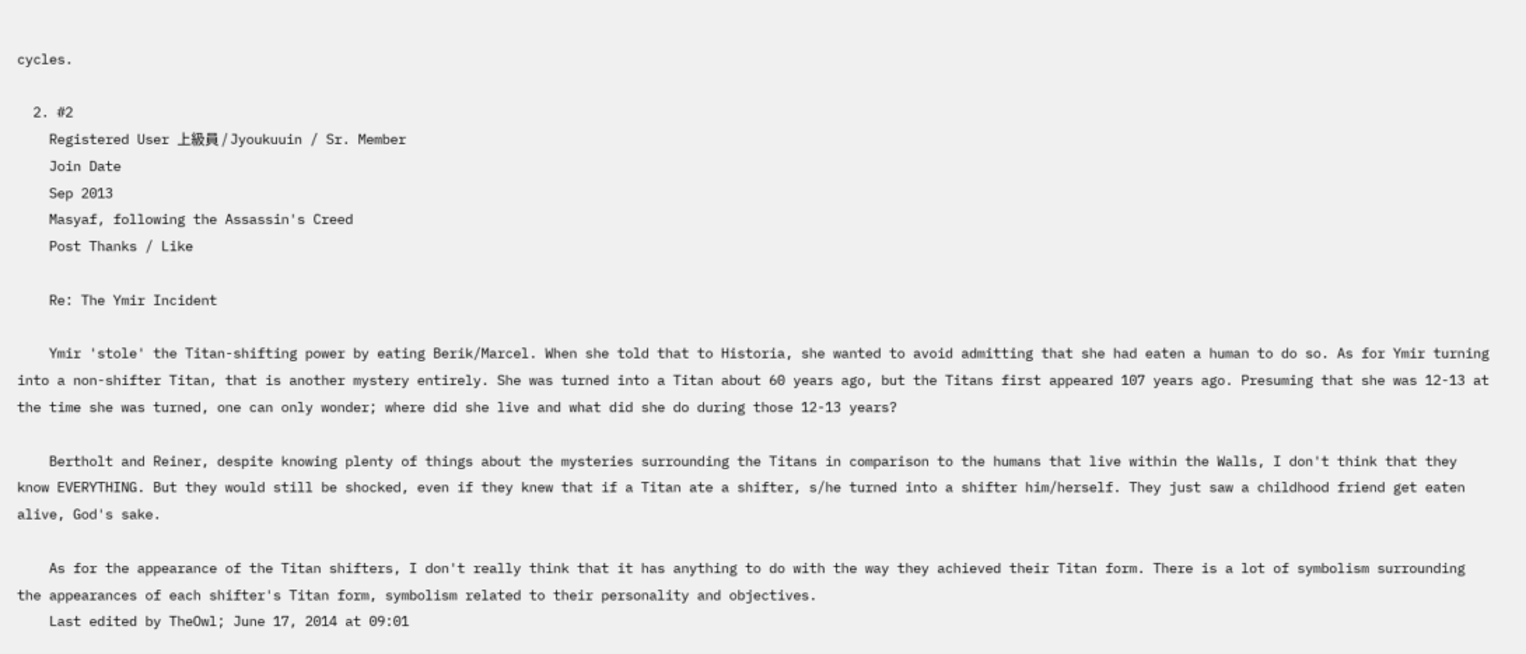cycles.

  2. #2
    Registered User 上級員 / Jyoukuuin / Sr. Member
    Join Date
    Sep 2013
    Masyaf, following the Assassin's Creed
    Post Thanks / Like

    Re: The Ymir Incident

    Ymir 'stole' the Titan-shifting power by eating Berik/Marcel. When she told that to Historia, she wanted to avoid admitting that she had eaten a human to do so. As for Ymir turning into a non-shifter Titan, that is another mystery entirely. She was turned into a Titan about 60 years ago, but the Titans first appeared 107 years ago. Presuming that she was 12-13 at the time she was turned, one can only wonder; where did she live and what did she do during those 12-13 years?

    Bertholt and Reiner, despite knowing plenty of things about the mysteries surrounding the Titans in comparison to the humans that live within the Walls, I don't think that they know EVERYTHING. But they would still be shocked, even if they knew that if a Titan ate a shifter, s/he turned into a shifter him/herself. They just saw a childhood friend get eaten alive, God's sake.

    As for the appearance of the Titan shifters, I don't really think that it has anything to do with the way they achieved their Titan form. There is a lot of symbolism surrounding the appearances of each shifter's Titan form, symbolism related to their personality and objectives.
    Last edited by TheOwl; June 17, 2014 at 09:01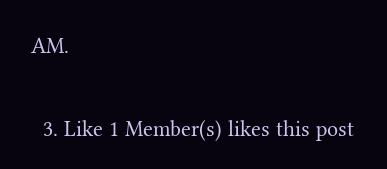AM.

  3. Like 1 Member(s) likes this post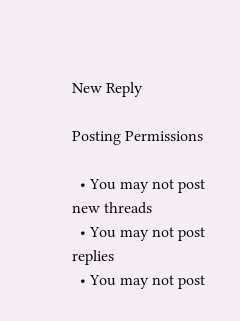New Reply

Posting Permissions

  • You may not post new threads
  • You may not post replies
  • You may not post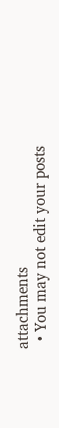attachments
  • You may not edit your posts